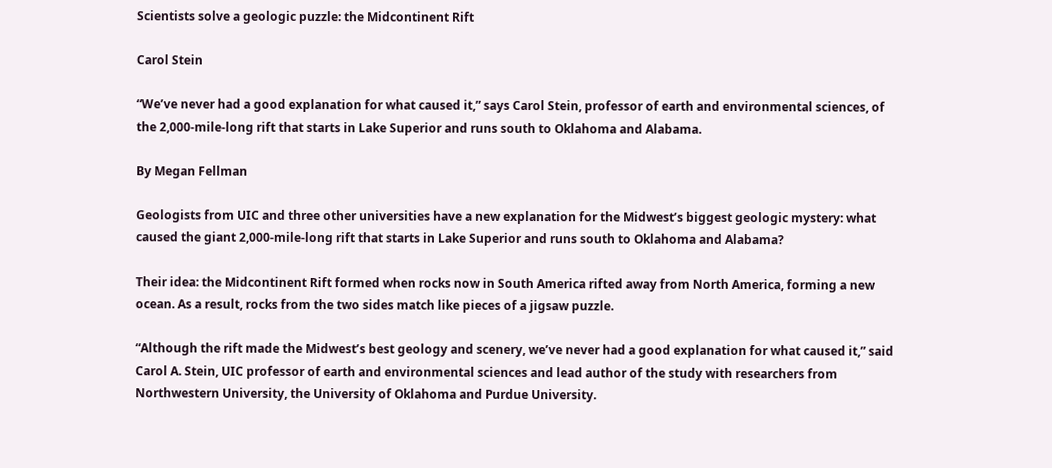Scientists solve a geologic puzzle: the Midcontinent Rift

Carol Stein

“We’ve never had a good explanation for what caused it,” says Carol Stein, professor of earth and environmental sciences, of the 2,000-mile-long rift that starts in Lake Superior and runs south to Oklahoma and Alabama.

By Megan Fellman

Geologists from UIC and three other universities have a new explanation for the Midwest’s biggest geologic mystery: what caused the giant 2,000-mile-long rift that starts in Lake Superior and runs south to Oklahoma and Alabama?

Their idea: the Midcontinent Rift formed when rocks now in South America rifted away from North America, forming a new ocean. As a result, rocks from the two sides match like pieces of a jigsaw puzzle.

“Although the rift made the Midwest’s best geology and scenery, we’ve never had a good explanation for what caused it,” said Carol A. Stein, UIC professor of earth and environmental sciences and lead author of the study with researchers from Northwestern University, the University of Oklahoma and Purdue University.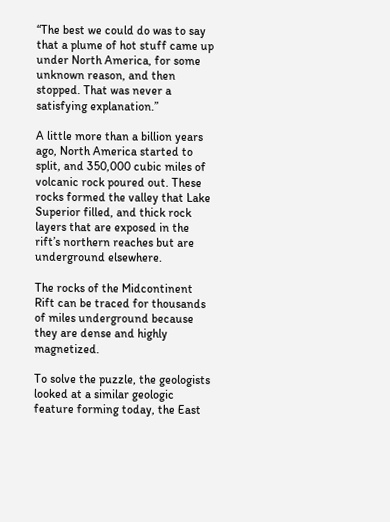“The best we could do was to say that a plume of hot stuff came up under North America, for some unknown reason, and then stopped. That was never a satisfying explanation.”

A little more than a billion years ago, North America started to split, and 350,000 cubic miles of volcanic rock poured out. These rocks formed the valley that Lake Superior filled, and thick rock layers that are exposed in the rift’s northern reaches but are underground elsewhere.

The rocks of the Midcontinent Rift can be traced for thousands of miles underground because they are dense and highly magnetized.

To solve the puzzle, the geologists looked at a similar geologic feature forming today, the East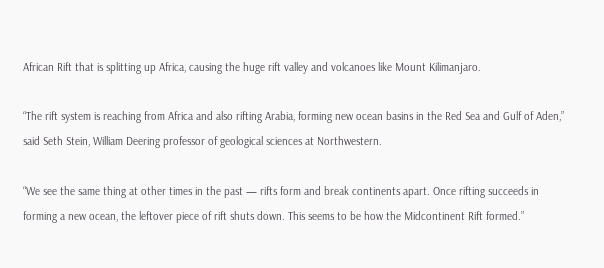African Rift that is splitting up Africa, causing the huge rift valley and volcanoes like Mount Kilimanjaro.

“The rift system is reaching from Africa and also rifting Arabia, forming new ocean basins in the Red Sea and Gulf of Aden,” said Seth Stein, William Deering professor of geological sciences at Northwestern.

“We see the same thing at other times in the past — rifts form and break continents apart. Once rifting succeeds in forming a new ocean, the leftover piece of rift shuts down. This seems to be how the Midcontinent Rift formed.”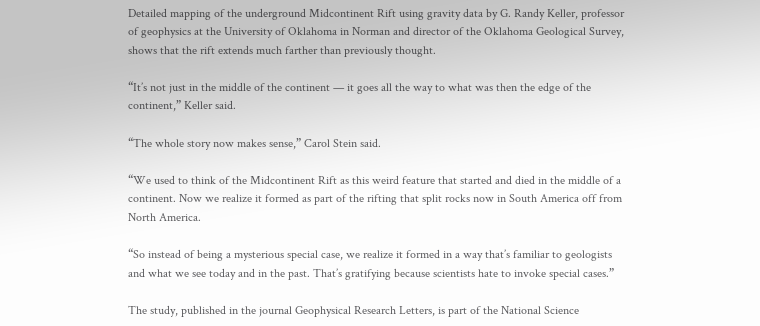Detailed mapping of the underground Midcontinent Rift using gravity data by G. Randy Keller, professor of geophysics at the University of Oklahoma in Norman and director of the Oklahoma Geological Survey, shows that the rift extends much farther than previously thought.

“It’s not just in the middle of the continent — it goes all the way to what was then the edge of the continent,” Keller said.

“The whole story now makes sense,” Carol Stein said.

“We used to think of the Midcontinent Rift as this weird feature that started and died in the middle of a continent. Now we realize it formed as part of the rifting that split rocks now in South America off from North America.

“So instead of being a mysterious special case, we realize it formed in a way that’s familiar to geologists and what we see today and in the past. That’s gratifying because scientists hate to invoke special cases.”

The study, published in the journal Geophysical Research Letters, is part of the National Science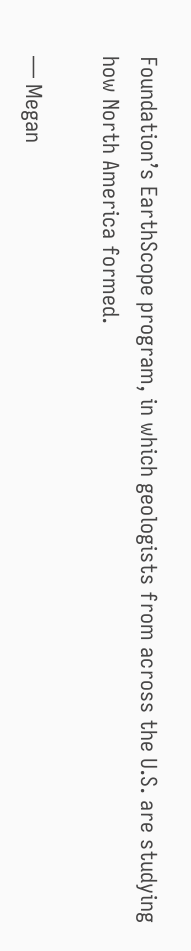Foundation’s EarthScope program, in which geologists from across the U.S. are studying how North America formed.

— Megan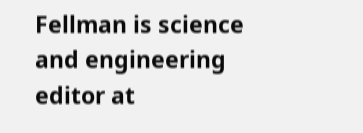Fellman is science and engineering editor at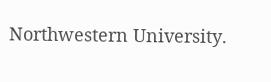Northwestern University.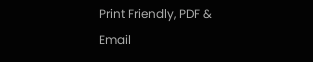Print Friendly, PDF & Email